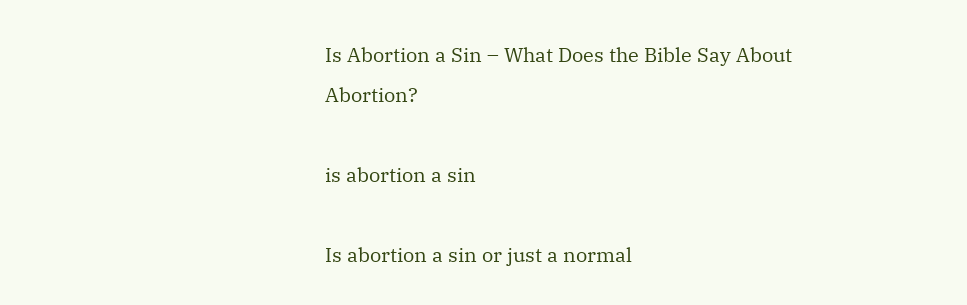Is Abortion a Sin – What Does the Bible Say About Abortion?

is abortion a sin

Is abortion a sin or just a normal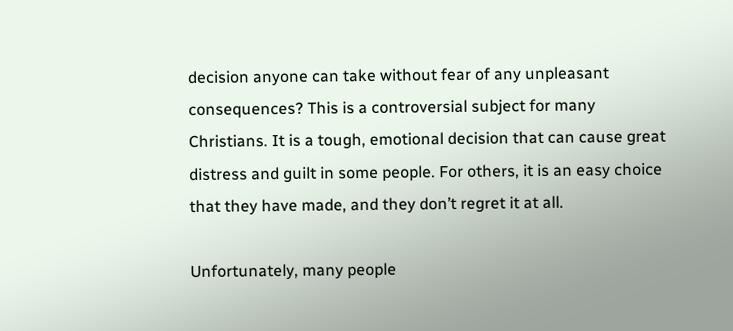decision anyone can take without fear of any unpleasant consequences? This is a controversial subject for many Christians. It is a tough, emotional decision that can cause great distress and guilt in some people. For others, it is an easy choice that they have made, and they don’t regret it at all.

Unfortunately, many people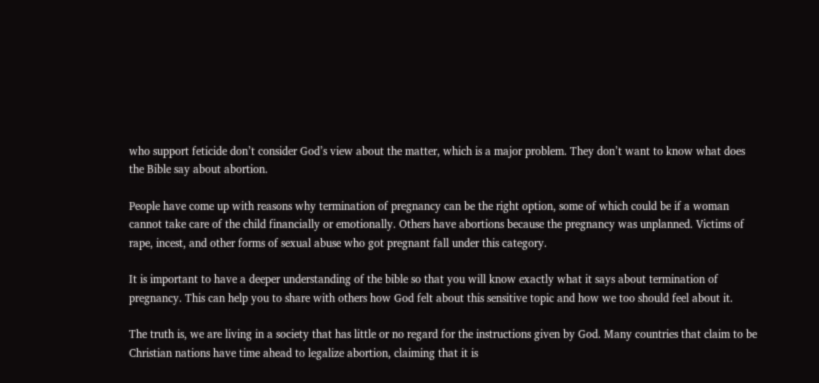who support feticide don’t consider God’s view about the matter, which is a major problem. They don’t want to know what does the Bible say about abortion.

People have come up with reasons why termination of pregnancy can be the right option, some of which could be if a woman cannot take care of the child financially or emotionally. Others have abortions because the pregnancy was unplanned. Victims of rape, incest, and other forms of sexual abuse who got pregnant fall under this category.

It is important to have a deeper understanding of the bible so that you will know exactly what it says about termination of pregnancy. This can help you to share with others how God felt about this sensitive topic and how we too should feel about it.

The truth is, we are living in a society that has little or no regard for the instructions given by God. Many countries that claim to be Christian nations have time ahead to legalize abortion, claiming that it is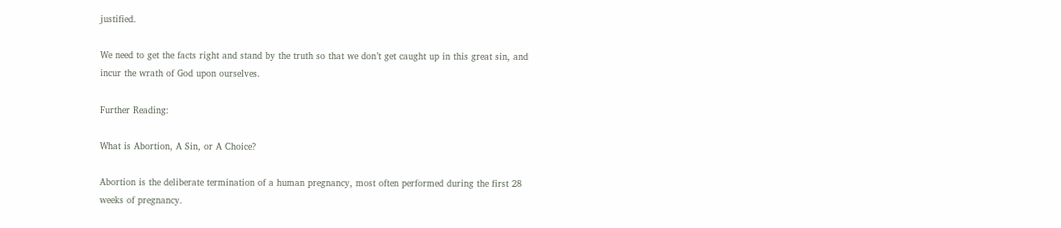justified.

We need to get the facts right and stand by the truth so that we don’t get caught up in this great sin, and incur the wrath of God upon ourselves.

Further Reading:

What is Abortion, A Sin, or A Choice?

Abortion is the deliberate termination of a human pregnancy, most often performed during the first 28 weeks of pregnancy.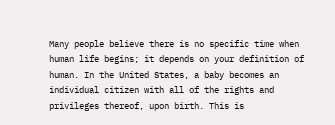Many people believe there is no specific time when human life begins; it depends on your definition of human. In the United States, a baby becomes an individual citizen with all of the rights and privileges thereof, upon birth. This is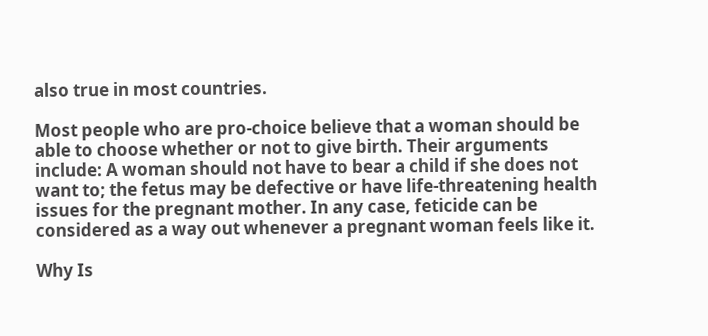also true in most countries.

Most people who are pro-choice believe that a woman should be able to choose whether or not to give birth. Their arguments include: A woman should not have to bear a child if she does not want to; the fetus may be defective or have life-threatening health issues for the pregnant mother. In any case, feticide can be considered as a way out whenever a pregnant woman feels like it.

Why Is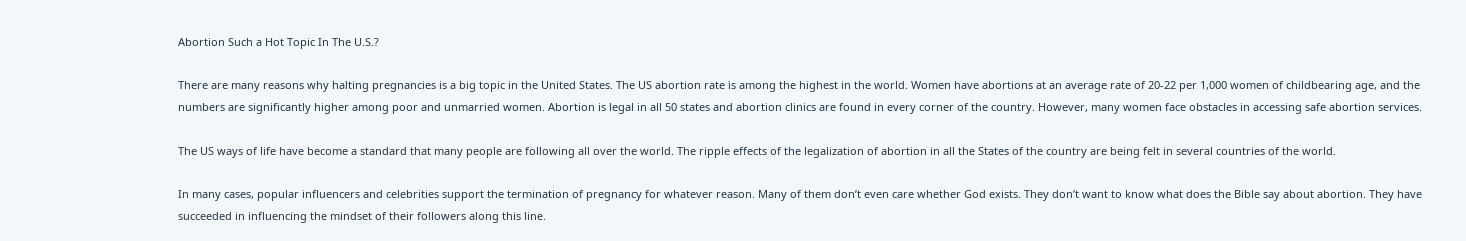Abortion Such a Hot Topic In The U.S.?

There are many reasons why halting pregnancies is a big topic in the United States. The US abortion rate is among the highest in the world. Women have abortions at an average rate of 20-22 per 1,000 women of childbearing age, and the numbers are significantly higher among poor and unmarried women. Abortion is legal in all 50 states and abortion clinics are found in every corner of the country. However, many women face obstacles in accessing safe abortion services.

The US ways of life have become a standard that many people are following all over the world. The ripple effects of the legalization of abortion in all the States of the country are being felt in several countries of the world.

In many cases, popular influencers and celebrities support the termination of pregnancy for whatever reason. Many of them don’t even care whether God exists. They don’t want to know what does the Bible say about abortion. They have succeeded in influencing the mindset of their followers along this line.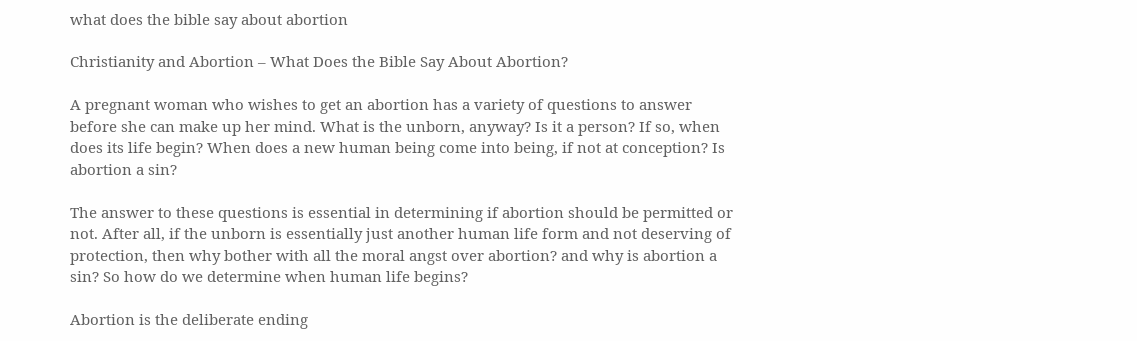what does the bible say about abortion

Christianity and Abortion – What Does the Bible Say About Abortion?

A pregnant woman who wishes to get an abortion has a variety of questions to answer before she can make up her mind. What is the unborn, anyway? Is it a person? If so, when does its life begin? When does a new human being come into being, if not at conception? Is abortion a sin?

The answer to these questions is essential in determining if abortion should be permitted or not. After all, if the unborn is essentially just another human life form and not deserving of protection, then why bother with all the moral angst over abortion? and why is abortion a sin? So how do we determine when human life begins?

Abortion is the deliberate ending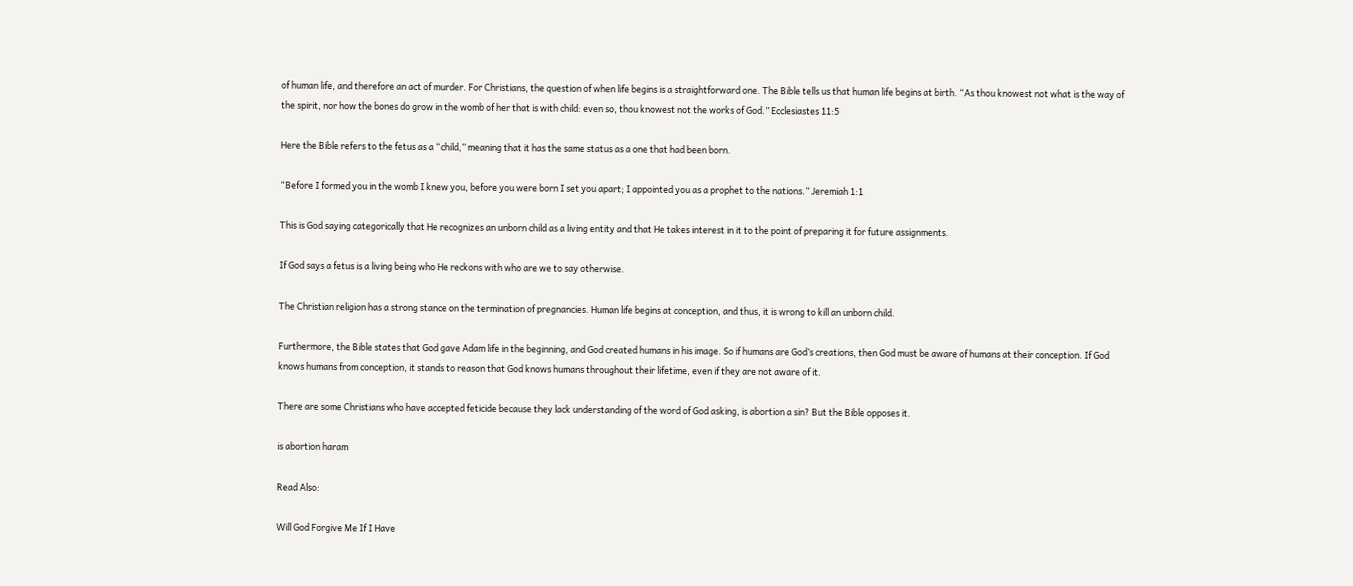of human life, and therefore an act of murder. For Christians, the question of when life begins is a straightforward one. The Bible tells us that human life begins at birth. “As thou knowest not what is the way of the spirit, nor how the bones do grow in the womb of her that is with child: even so, thou knowest not the works of God.” Ecclesiastes 11:5

Here the Bible refers to the fetus as a “child,” meaning that it has the same status as a one that had been born.

“Before I formed you in the womb I knew you, before you were born I set you apart; I appointed you as a prophet to the nations.” Jeremiah 1:1

This is God saying categorically that He recognizes an unborn child as a living entity and that He takes interest in it to the point of preparing it for future assignments.

If God says a fetus is a living being who He reckons with who are we to say otherwise.

The Christian religion has a strong stance on the termination of pregnancies. Human life begins at conception, and thus, it is wrong to kill an unborn child.

Furthermore, the Bible states that God gave Adam life in the beginning, and God created humans in his image. So if humans are God’s creations, then God must be aware of humans at their conception. If God knows humans from conception, it stands to reason that God knows humans throughout their lifetime, even if they are not aware of it.

There are some Christians who have accepted feticide because they lack understanding of the word of God asking, is abortion a sin? But the Bible opposes it.

is abortion haram

Read Also:

Will God Forgive Me If I Have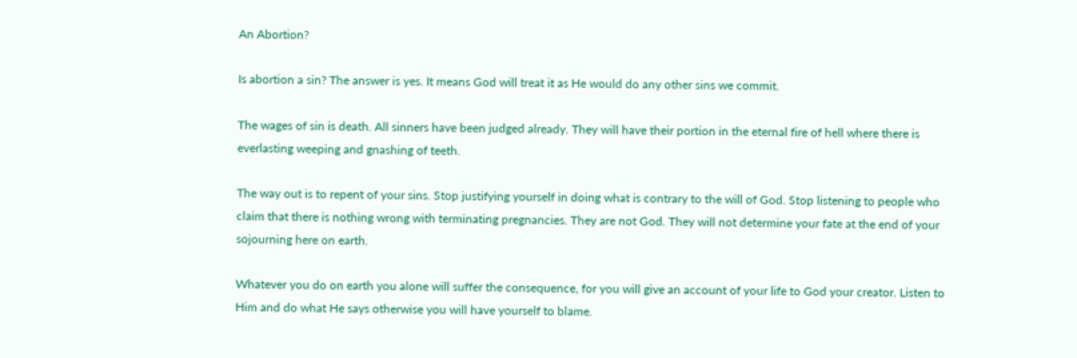An Abortion?

Is abortion a sin? The answer is yes. It means God will treat it as He would do any other sins we commit.

The wages of sin is death. All sinners have been judged already. They will have their portion in the eternal fire of hell where there is everlasting weeping and gnashing of teeth.

The way out is to repent of your sins. Stop justifying yourself in doing what is contrary to the will of God. Stop listening to people who claim that there is nothing wrong with terminating pregnancies. They are not God. They will not determine your fate at the end of your sojourning here on earth.

Whatever you do on earth you alone will suffer the consequence, for you will give an account of your life to God your creator. Listen to Him and do what He says otherwise you will have yourself to blame.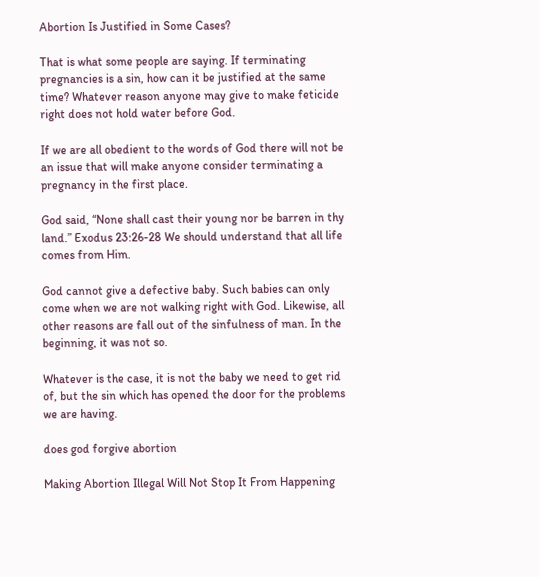Abortion Is Justified in Some Cases?

That is what some people are saying. If terminating pregnancies is a sin, how can it be justified at the same time? Whatever reason anyone may give to make feticide right does not hold water before God.

If we are all obedient to the words of God there will not be an issue that will make anyone consider terminating a pregnancy in the first place.

God said, “None shall cast their young nor be barren in thy land.” Exodus 23:26-28 We should understand that all life comes from Him.

God cannot give a defective baby. Such babies can only come when we are not walking right with God. Likewise, all other reasons are fall out of the sinfulness of man. In the beginning, it was not so.

Whatever is the case, it is not the baby we need to get rid of, but the sin which has opened the door for the problems we are having.

does god forgive abortion

Making Abortion Illegal Will Not Stop It From Happening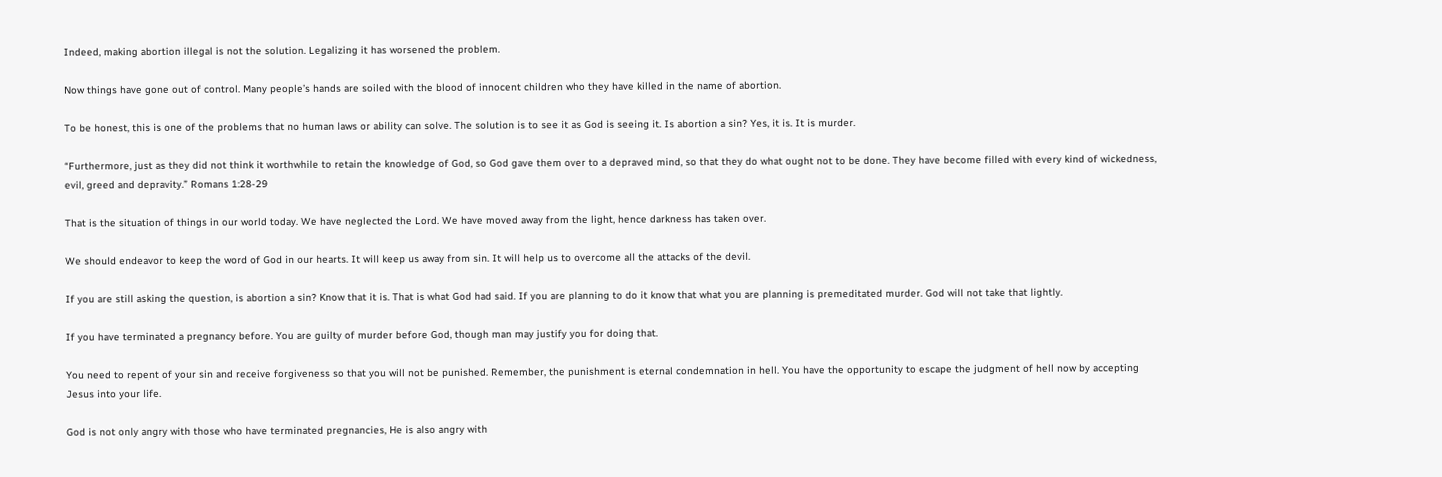Indeed, making abortion illegal is not the solution. Legalizing it has worsened the problem.

Now things have gone out of control. Many people’s hands are soiled with the blood of innocent children who they have killed in the name of abortion.

To be honest, this is one of the problems that no human laws or ability can solve. The solution is to see it as God is seeing it. Is abortion a sin? Yes, it is. It is murder.

“Furthermore, just as they did not think it worthwhile to retain the knowledge of God, so God gave them over to a depraved mind, so that they do what ought not to be done. They have become filled with every kind of wickedness, evil, greed and depravity.” Romans 1:28-29

That is the situation of things in our world today. We have neglected the Lord. We have moved away from the light, hence darkness has taken over.

We should endeavor to keep the word of God in our hearts. It will keep us away from sin. It will help us to overcome all the attacks of the devil.

If you are still asking the question, is abortion a sin? Know that it is. That is what God had said. If you are planning to do it know that what you are planning is premeditated murder. God will not take that lightly.

If you have terminated a pregnancy before. You are guilty of murder before God, though man may justify you for doing that.

You need to repent of your sin and receive forgiveness so that you will not be punished. Remember, the punishment is eternal condemnation in hell. You have the opportunity to escape the judgment of hell now by accepting Jesus into your life.

God is not only angry with those who have terminated pregnancies, He is also angry with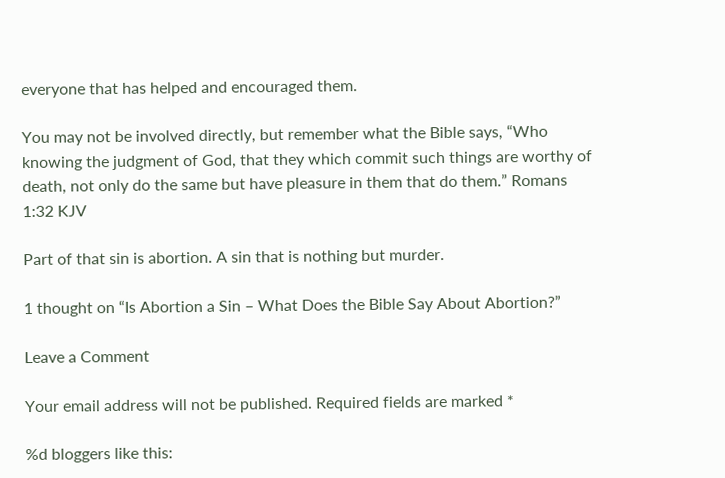everyone that has helped and encouraged them.

You may not be involved directly, but remember what the Bible says, “Who knowing the judgment of God, that they which commit such things are worthy of death, not only do the same but have pleasure in them that do them.” Romans 1:32 KJV

Part of that sin is abortion. A sin that is nothing but murder.

1 thought on “Is Abortion a Sin – What Does the Bible Say About Abortion?”

Leave a Comment

Your email address will not be published. Required fields are marked *

%d bloggers like this: